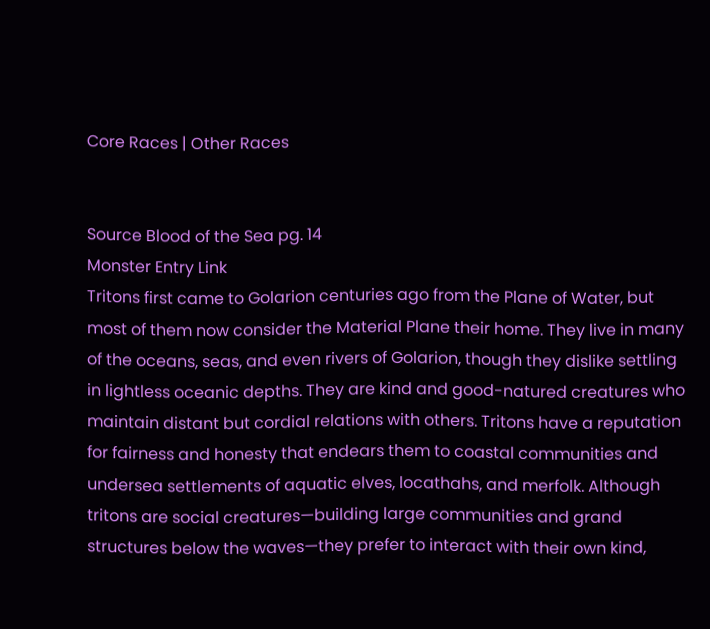Core Races | Other Races


Source Blood of the Sea pg. 14
Monster Entry Link
Tritons first came to Golarion centuries ago from the Plane of Water, but most of them now consider the Material Plane their home. They live in many of the oceans, seas, and even rivers of Golarion, though they dislike settling in lightless oceanic depths. They are kind and good-natured creatures who maintain distant but cordial relations with others. Tritons have a reputation for fairness and honesty that endears them to coastal communities and undersea settlements of aquatic elves, locathahs, and merfolk. Although tritons are social creatures—building large communities and grand structures below the waves—they prefer to interact with their own kind,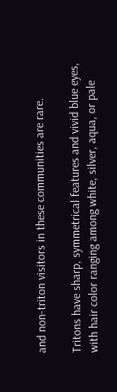and non-triton visitors in these communities are rare.

Tritons have sharp, symmetrical features and vivid blue eyes, with hair color ranging among white, silver, aqua, or pale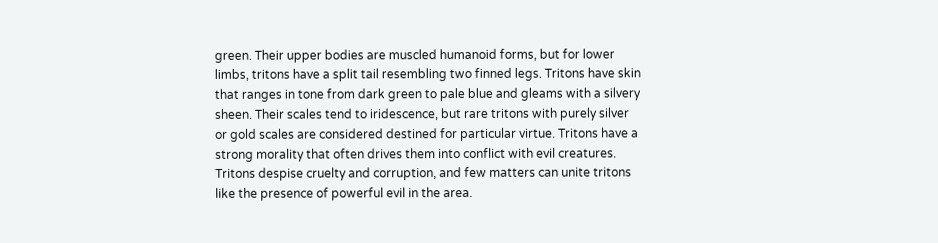green. Their upper bodies are muscled humanoid forms, but for lower limbs, tritons have a split tail resembling two finned legs. Tritons have skin that ranges in tone from dark green to pale blue and gleams with a silvery sheen. Their scales tend to iridescence, but rare tritons with purely silver or gold scales are considered destined for particular virtue. Tritons have a strong morality that often drives them into conflict with evil creatures. Tritons despise cruelty and corruption, and few matters can unite tritons like the presence of powerful evil in the area.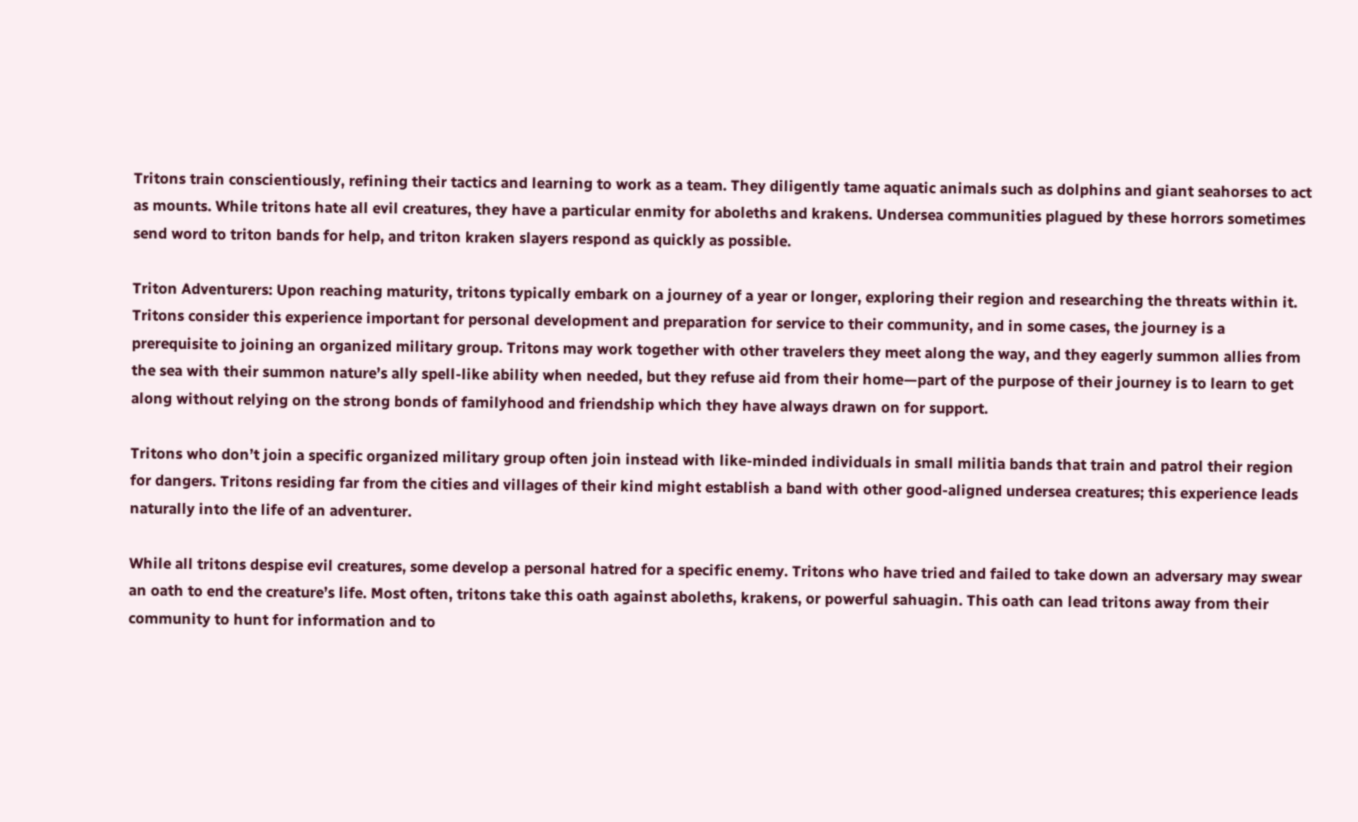Tritons train conscientiously, refining their tactics and learning to work as a team. They diligently tame aquatic animals such as dolphins and giant seahorses to act as mounts. While tritons hate all evil creatures, they have a particular enmity for aboleths and krakens. Undersea communities plagued by these horrors sometimes send word to triton bands for help, and triton kraken slayers respond as quickly as possible.

Triton Adventurers: Upon reaching maturity, tritons typically embark on a journey of a year or longer, exploring their region and researching the threats within it. Tritons consider this experience important for personal development and preparation for service to their community, and in some cases, the journey is a prerequisite to joining an organized military group. Tritons may work together with other travelers they meet along the way, and they eagerly summon allies from the sea with their summon nature’s ally spell-like ability when needed, but they refuse aid from their home—part of the purpose of their journey is to learn to get along without relying on the strong bonds of familyhood and friendship which they have always drawn on for support.

Tritons who don’t join a specific organized military group often join instead with like-minded individuals in small militia bands that train and patrol their region for dangers. Tritons residing far from the cities and villages of their kind might establish a band with other good-aligned undersea creatures; this experience leads naturally into the life of an adventurer.

While all tritons despise evil creatures, some develop a personal hatred for a specific enemy. Tritons who have tried and failed to take down an adversary may swear an oath to end the creature’s life. Most often, tritons take this oath against aboleths, krakens, or powerful sahuagin. This oath can lead tritons away from their community to hunt for information and to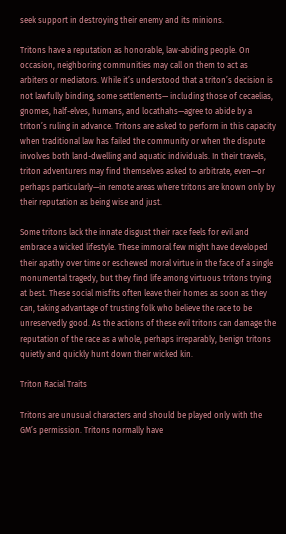seek support in destroying their enemy and its minions.

Tritons have a reputation as honorable, law-abiding people. On occasion, neighboring communities may call on them to act as arbiters or mediators. While it’s understood that a triton’s decision is not lawfully binding, some settlements— including those of cecaelias, gnomes, half-elves, humans, and locathahs—agree to abide by a triton’s ruling in advance. Tritons are asked to perform in this capacity when traditional law has failed the community or when the dispute involves both land-dwelling and aquatic individuals. In their travels, triton adventurers may find themselves asked to arbitrate, even—or perhaps particularly—in remote areas where tritons are known only by their reputation as being wise and just.

Some tritons lack the innate disgust their race feels for evil and embrace a wicked lifestyle. These immoral few might have developed their apathy over time or eschewed moral virtue in the face of a single monumental tragedy, but they find life among virtuous tritons trying at best. These social misfits often leave their homes as soon as they can, taking advantage of trusting folk who believe the race to be unreservedly good. As the actions of these evil tritons can damage the reputation of the race as a whole, perhaps irreparably, benign tritons quietly and quickly hunt down their wicked kin.

Triton Racial Traits

Tritons are unusual characters and should be played only with the GM’s permission. Tritons normally have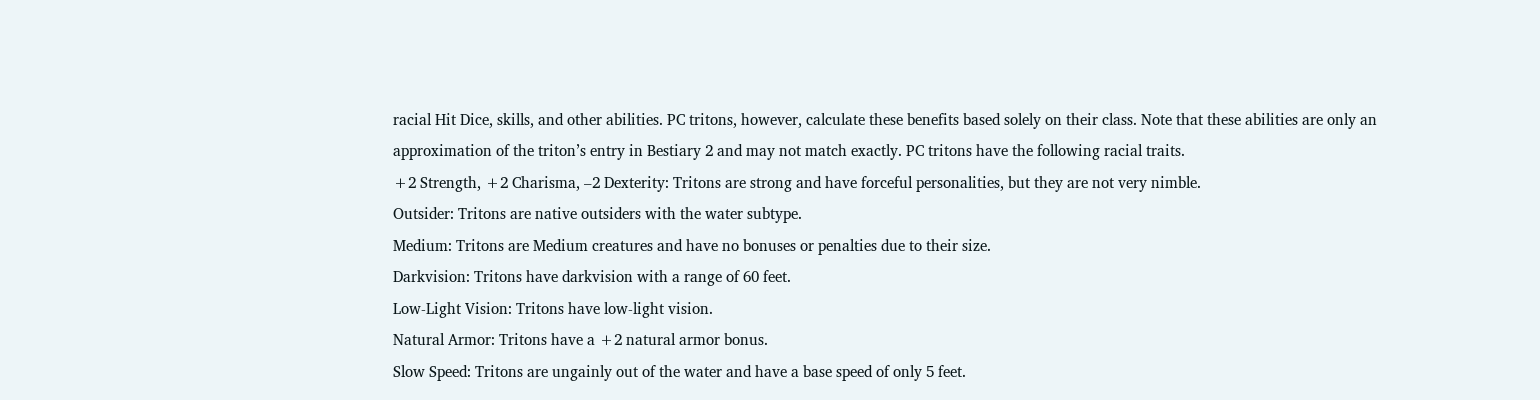racial Hit Dice, skills, and other abilities. PC tritons, however, calculate these benefits based solely on their class. Note that these abilities are only an approximation of the triton’s entry in Bestiary 2 and may not match exactly. PC tritons have the following racial traits.
+2 Strength, +2 Charisma, –2 Dexterity: Tritons are strong and have forceful personalities, but they are not very nimble.
Outsider: Tritons are native outsiders with the water subtype.
Medium: Tritons are Medium creatures and have no bonuses or penalties due to their size.
Darkvision: Tritons have darkvision with a range of 60 feet.
Low-Light Vision: Tritons have low-light vision.
Natural Armor: Tritons have a +2 natural armor bonus.
Slow Speed: Tritons are ungainly out of the water and have a base speed of only 5 feet.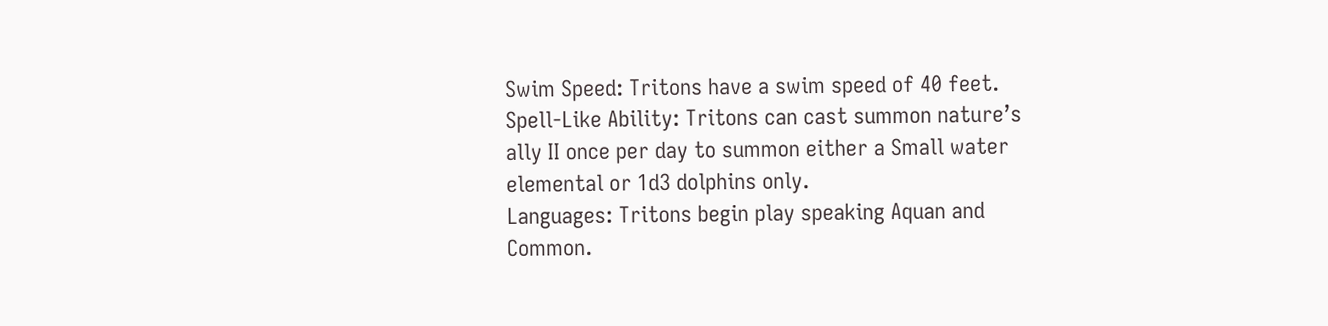Swim Speed: Tritons have a swim speed of 40 feet.
Spell-Like Ability: Tritons can cast summon nature’s ally II once per day to summon either a Small water elemental or 1d3 dolphins only.
Languages: Tritons begin play speaking Aquan and Common.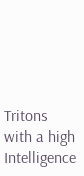Tritons with a high Intelligence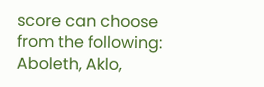score can choose from the following: Aboleth, Aklo,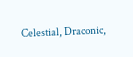Celestial, Draconic,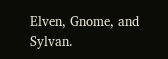Elven, Gnome, and Sylvan.